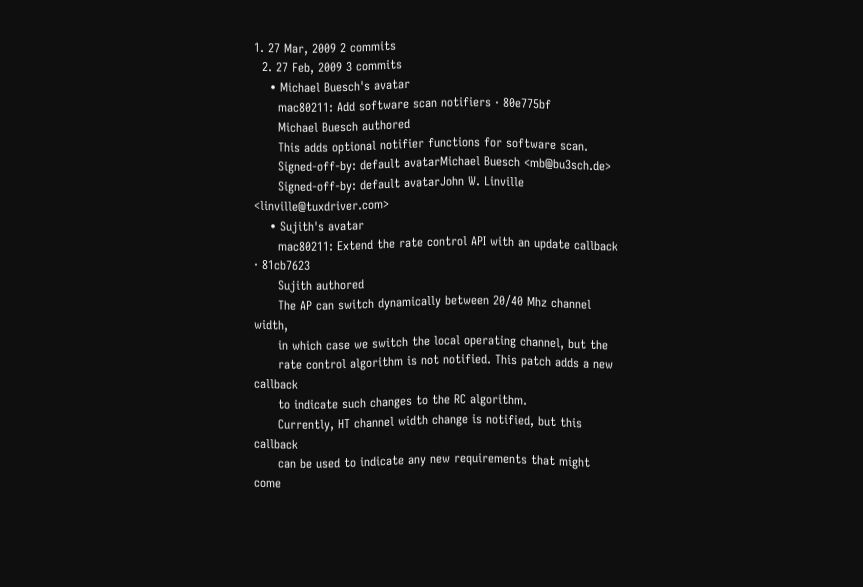1. 27 Mar, 2009 2 commits
  2. 27 Feb, 2009 3 commits
    • Michael Buesch's avatar
      mac80211: Add software scan notifiers · 80e775bf
      Michael Buesch authored
      This adds optional notifier functions for software scan.
      Signed-off-by: default avatarMichael Buesch <mb@bu3sch.de>
      Signed-off-by: default avatarJohn W. Linville <linville@tuxdriver.com>
    • Sujith's avatar
      mac80211: Extend the rate control API with an update callback · 81cb7623
      Sujith authored
      The AP can switch dynamically between 20/40 Mhz channel width,
      in which case we switch the local operating channel, but the
      rate control algorithm is not notified. This patch adds a new callback
      to indicate such changes to the RC algorithm.
      Currently, HT channel width change is notified, but this callback
      can be used to indicate any new requirements that might come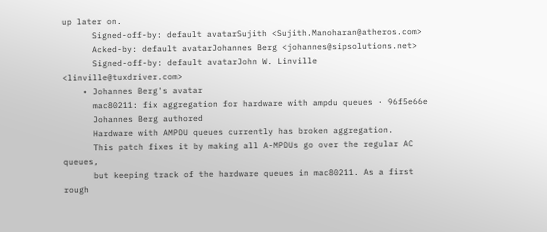up later on.
      Signed-off-by: default avatarSujith <Sujith.Manoharan@atheros.com>
      Acked-by: default avatarJohannes Berg <johannes@sipsolutions.net>
      Signed-off-by: default avatarJohn W. Linville <linville@tuxdriver.com>
    • Johannes Berg's avatar
      mac80211: fix aggregation for hardware with ampdu queues · 96f5e66e
      Johannes Berg authored
      Hardware with AMPDU queues currently has broken aggregation.
      This patch fixes it by making all A-MPDUs go over the regular AC queues,
      but keeping track of the hardware queues in mac80211. As a first rough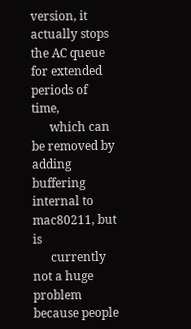version, it actually stops the AC queue for extended periods of time,
      which can be removed by adding buffering internal to mac80211, but is
      currently not a huge problem because people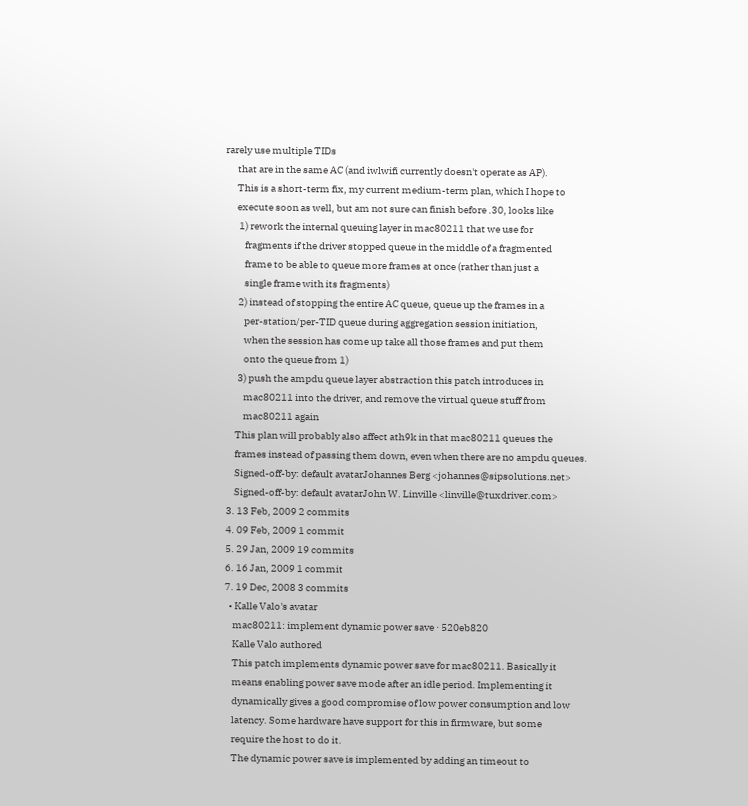rarely use multiple TIDs
      that are in the same AC (and iwlwifi currently doesn't operate as AP).
      This is a short-term fix, my current medium-term plan, which I hope to
      execute soon as well, but am not sure can finish before .30, looks like
       1) rework the internal queuing layer in mac80211 that we use for
          fragments if the driver stopped queue in the middle of a fragmented
          frame to be able to queue more frames at once (rather than just a
          single frame with its fragments)
       2) instead of stopping the entire AC queue, queue up the frames in a
          per-station/per-TID queue during aggregation session initiation,
          when the session has come up take all those frames and put them
          onto the queue from 1)
       3) push the ampdu queue layer abstraction this patch introduces in
          mac80211 into the driver, and remove the virtual queue stuff from
          mac80211 again
      This plan will probably also affect ath9k in that mac80211 queues the
      frames instead of passing them down, even when there are no ampdu queues.
      Signed-off-by: default avatarJohannes Berg <johannes@sipsolutions.net>
      Signed-off-by: default avatarJohn W. Linville <linville@tuxdriver.com>
  3. 13 Feb, 2009 2 commits
  4. 09 Feb, 2009 1 commit
  5. 29 Jan, 2009 19 commits
  6. 16 Jan, 2009 1 commit
  7. 19 Dec, 2008 3 commits
    • Kalle Valo's avatar
      mac80211: implement dynamic power save · 520eb820
      Kalle Valo authored
      This patch implements dynamic power save for mac80211. Basically it
      means enabling power save mode after an idle period. Implementing it
      dynamically gives a good compromise of low power consumption and low
      latency. Some hardware have support for this in firmware, but some
      require the host to do it.
      The dynamic power save is implemented by adding an timeout to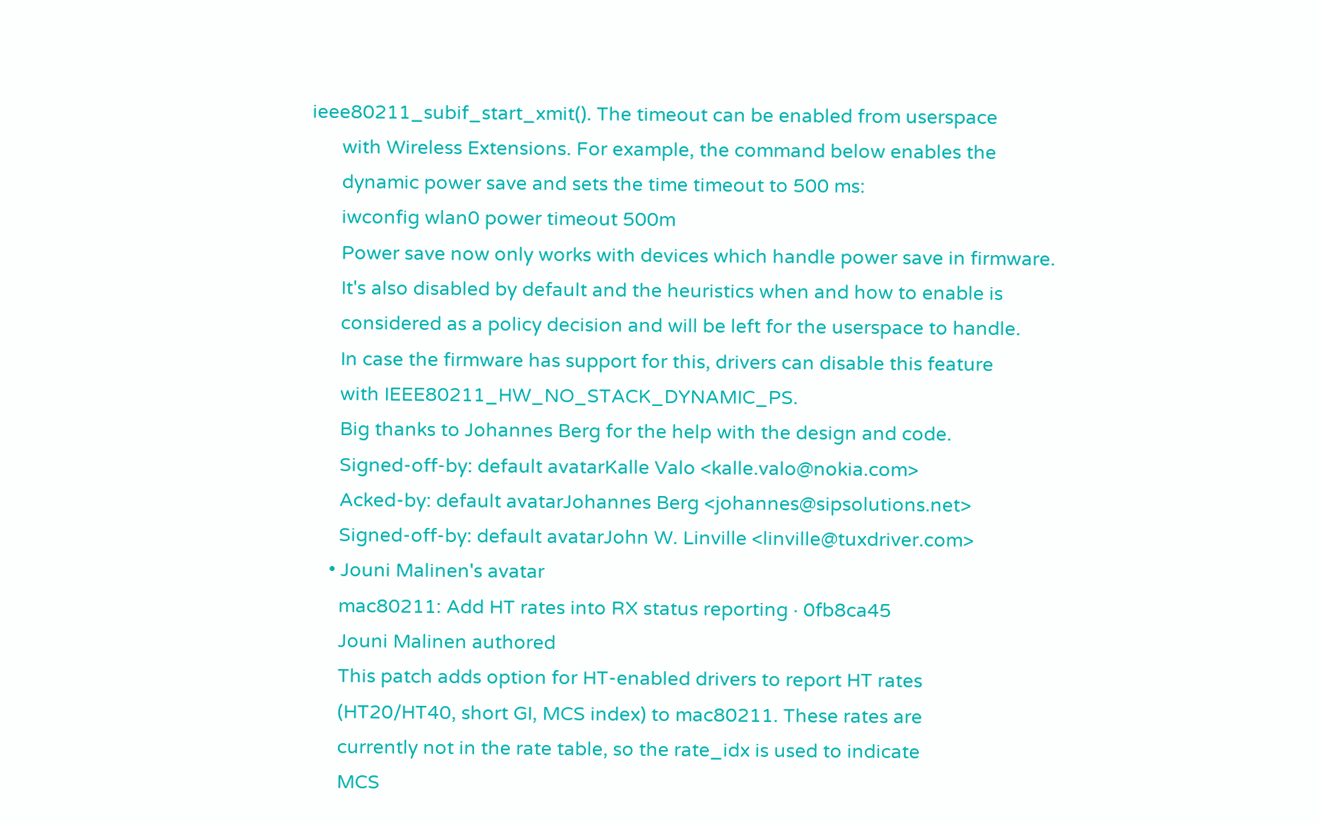ieee80211_subif_start_xmit(). The timeout can be enabled from userspace
      with Wireless Extensions. For example, the command below enables the
      dynamic power save and sets the time timeout to 500 ms:
      iwconfig wlan0 power timeout 500m
      Power save now only works with devices which handle power save in firmware.
      It's also disabled by default and the heuristics when and how to enable is
      considered as a policy decision and will be left for the userspace to handle.
      In case the firmware has support for this, drivers can disable this feature
      with IEEE80211_HW_NO_STACK_DYNAMIC_PS.
      Big thanks to Johannes Berg for the help with the design and code.
      Signed-off-by: default avatarKalle Valo <kalle.valo@nokia.com>
      Acked-by: default avatarJohannes Berg <johannes@sipsolutions.net>
      Signed-off-by: default avatarJohn W. Linville <linville@tuxdriver.com>
    • Jouni Malinen's avatar
      mac80211: Add HT rates into RX status reporting · 0fb8ca45
      Jouni Malinen authored
      This patch adds option for HT-enabled drivers to report HT rates
      (HT20/HT40, short GI, MCS index) to mac80211. These rates are
      currently not in the rate table, so the rate_idx is used to indicate
      MCS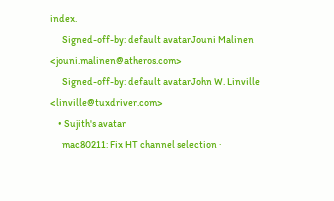index.
      Signed-off-by: default avatarJouni Malinen <jouni.malinen@atheros.com>
      Signed-off-by: default avatarJohn W. Linville <linville@tuxdriver.com>
    • Sujith's avatar
      mac80211: Fix HT channel selection ·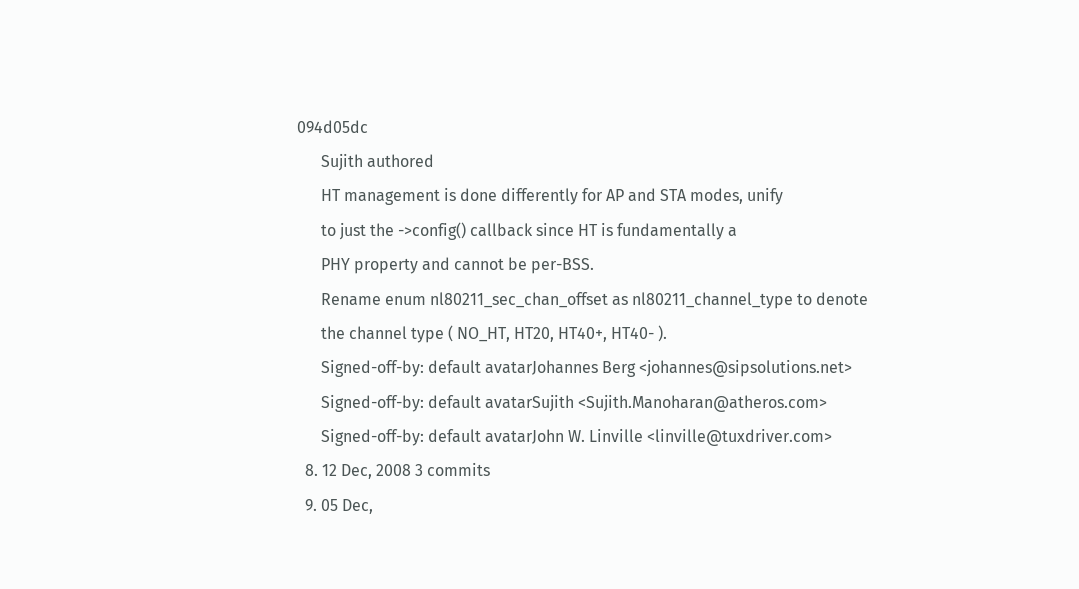094d05dc
      Sujith authored
      HT management is done differently for AP and STA modes, unify
      to just the ->config() callback since HT is fundamentally a
      PHY property and cannot be per-BSS.
      Rename enum nl80211_sec_chan_offset as nl80211_channel_type to denote
      the channel type ( NO_HT, HT20, HT40+, HT40- ).
      Signed-off-by: default avatarJohannes Berg <johannes@sipsolutions.net>
      Signed-off-by: default avatarSujith <Sujith.Manoharan@atheros.com>
      Signed-off-by: default avatarJohn W. Linville <linville@tuxdriver.com>
  8. 12 Dec, 2008 3 commits
  9. 05 Dec,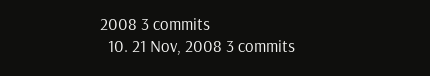2008 3 commits
  10. 21 Nov, 2008 3 commits